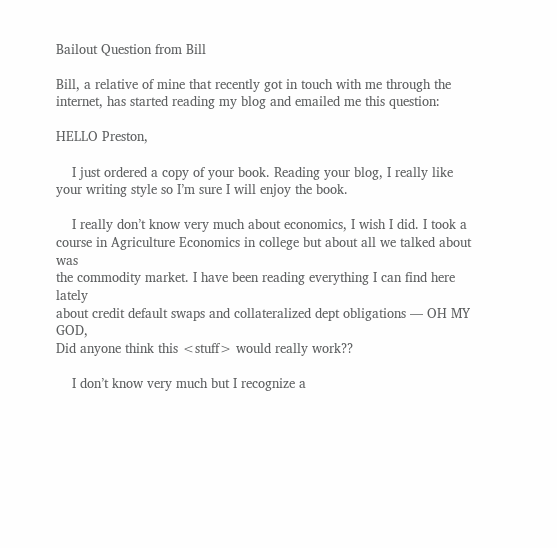Bailout Question from Bill

Bill, a relative of mine that recently got in touch with me through the internet, has started reading my blog and emailed me this question:

HELLO Preston,

    I just ordered a copy of your book. Reading your blog, I really like
your writing style so I’m sure I will enjoy the book.

    I really don’t know very much about economics, I wish I did. I took a
course in Agriculture Economics in college but about all we talked about was
the commodity market. I have been reading everything I can find here lately
about credit default swaps and collateralized dept obligations — OH MY GOD,
Did anyone think this <stuff> would really work??

    I don’t know very much but I recognize a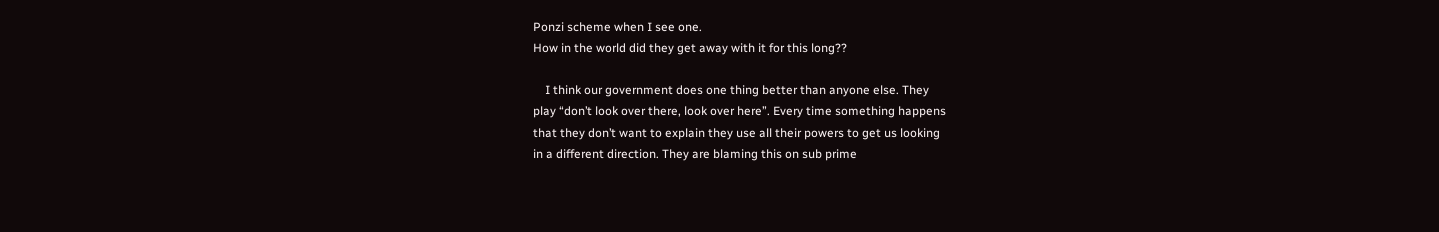Ponzi scheme when I see one.
How in the world did they get away with it for this long??

    I think our government does one thing better than anyone else. They
play “don’t look over there, look over here”. Every time something happens
that they don’t want to explain they use all their powers to get us looking
in a different direction. They are blaming this on sub prime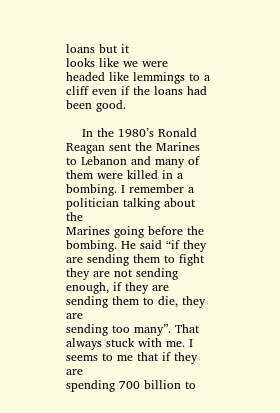loans but it
looks like we were headed like lemmings to a cliff even if the loans had
been good.

    In the 1980’s Ronald Reagan sent the Marines to Lebanon and many of
them were killed in a bombing. I remember a politician talking about the
Marines going before the bombing. He said “if they are sending them to fight
they are not sending enough, if they are sending them to die, they are
sending too many”. That always stuck with me. I seems to me that if they are
spending 700 billion to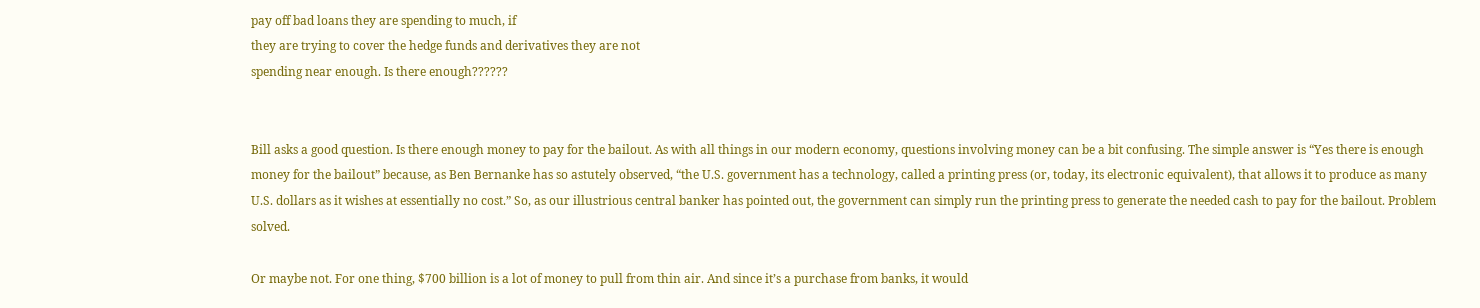pay off bad loans they are spending to much, if
they are trying to cover the hedge funds and derivatives they are not
spending near enough. Is there enough??????


Bill asks a good question. Is there enough money to pay for the bailout. As with all things in our modern economy, questions involving money can be a bit confusing. The simple answer is “Yes there is enough money for the bailout” because, as Ben Bernanke has so astutely observed, “the U.S. government has a technology, called a printing press (or, today, its electronic equivalent), that allows it to produce as many U.S. dollars as it wishes at essentially no cost.” So, as our illustrious central banker has pointed out, the government can simply run the printing press to generate the needed cash to pay for the bailout. Problem solved.

Or maybe not. For one thing, $700 billion is a lot of money to pull from thin air. And since it’s a purchase from banks, it would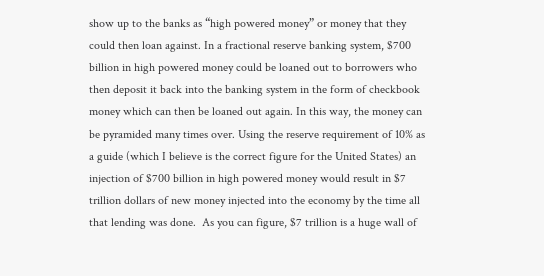show up to the banks as “high powered money” or money that they could then loan against. In a fractional reserve banking system, $700 billion in high powered money could be loaned out to borrowers who then deposit it back into the banking system in the form of checkbook money which can then be loaned out again. In this way, the money can be pyramided many times over. Using the reserve requirement of 10% as a guide (which I believe is the correct figure for the United States) an injection of $700 billion in high powered money would result in $7 trillion dollars of new money injected into the economy by the time all that lending was done.  As you can figure, $7 trillion is a huge wall of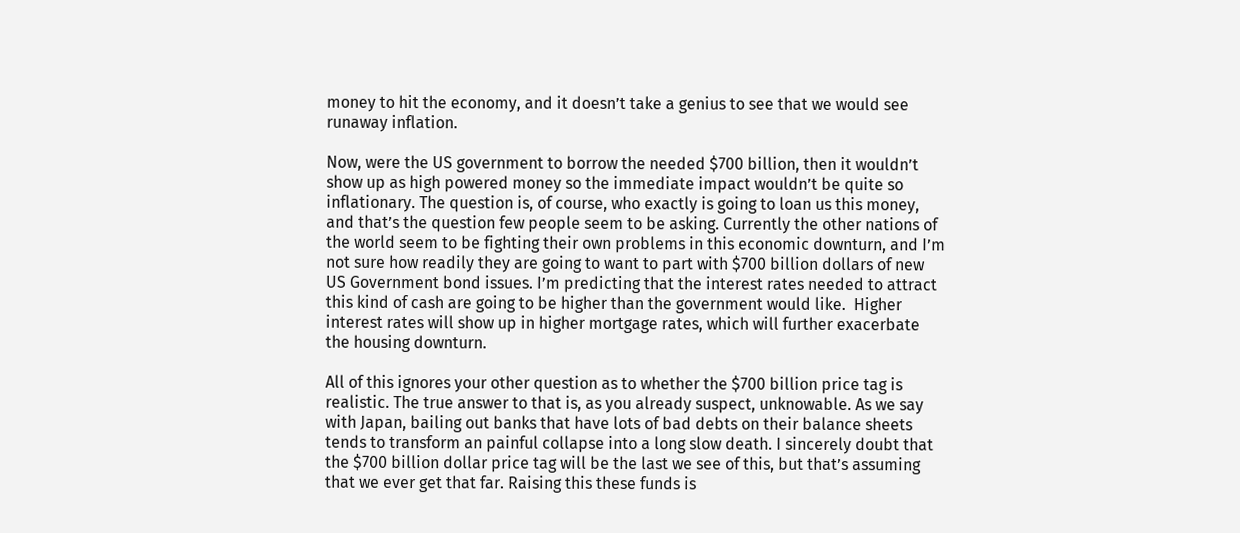money to hit the economy, and it doesn’t take a genius to see that we would see runaway inflation.

Now, were the US government to borrow the needed $700 billion, then it wouldn’t show up as high powered money so the immediate impact wouldn’t be quite so inflationary. The question is, of course, who exactly is going to loan us this money, and that’s the question few people seem to be asking. Currently the other nations of the world seem to be fighting their own problems in this economic downturn, and I’m not sure how readily they are going to want to part with $700 billion dollars of new US Government bond issues. I’m predicting that the interest rates needed to attract this kind of cash are going to be higher than the government would like.  Higher interest rates will show up in higher mortgage rates, which will further exacerbate the housing downturn.

All of this ignores your other question as to whether the $700 billion price tag is realistic. The true answer to that is, as you already suspect, unknowable. As we say with Japan, bailing out banks that have lots of bad debts on their balance sheets tends to transform an painful collapse into a long slow death. I sincerely doubt that the $700 billion dollar price tag will be the last we see of this, but that’s assuming that we ever get that far. Raising this these funds is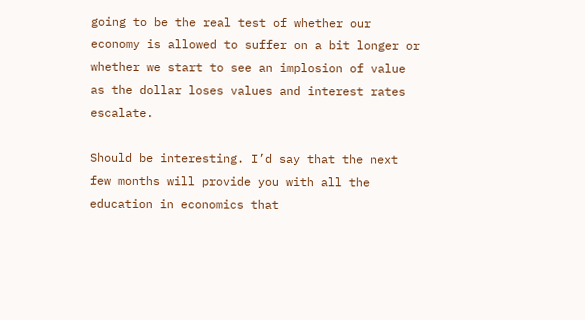going to be the real test of whether our economy is allowed to suffer on a bit longer or whether we start to see an implosion of value as the dollar loses values and interest rates escalate.

Should be interesting. I’d say that the next few months will provide you with all the education in economics that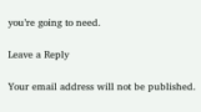you’re going to need.

Leave a Reply

Your email address will not be published.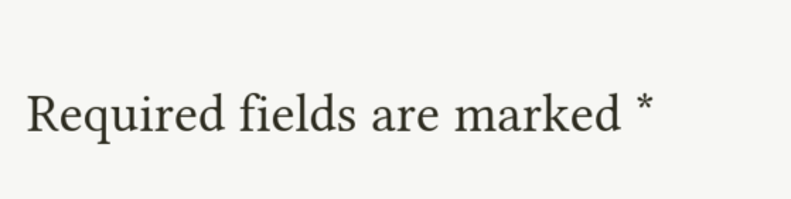Required fields are marked *